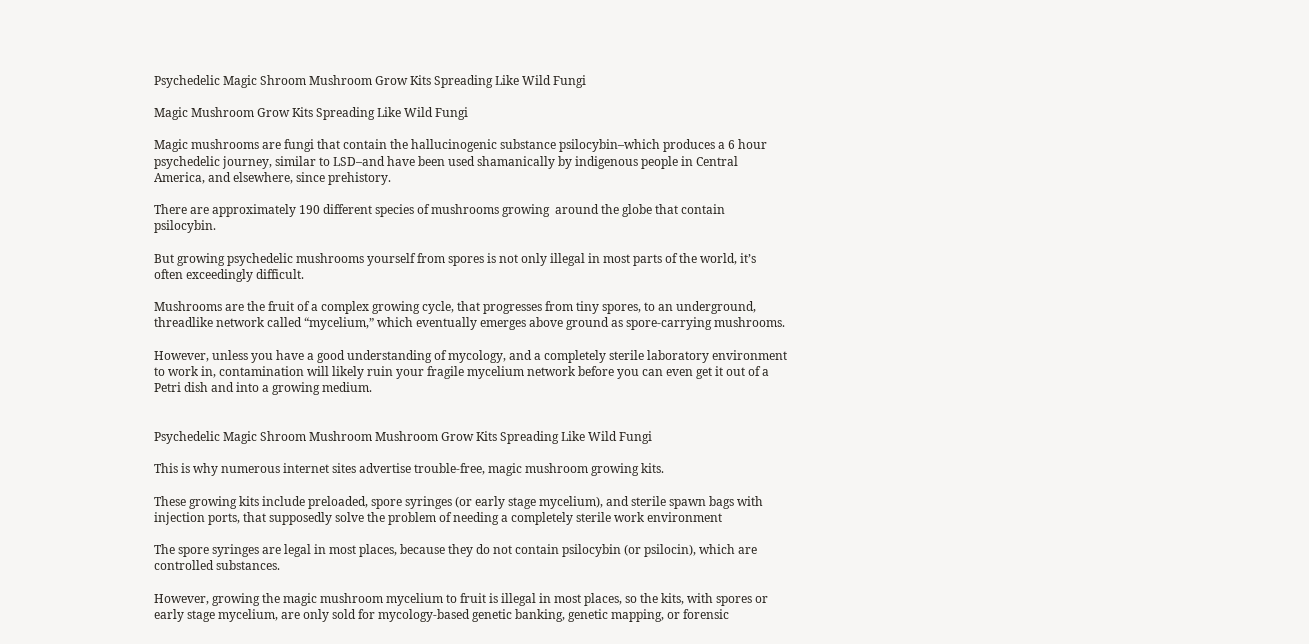Psychedelic Magic Shroom Mushroom Grow Kits Spreading Like Wild Fungi

Magic Mushroom Grow Kits Spreading Like Wild Fungi

Magic mushrooms are fungi that contain the hallucinogenic substance psilocybin–which produces a 6 hour psychedelic journey, similar to LSD–and have been used shamanically by indigenous people in Central America, and elsewhere, since prehistory.

There are approximately 190 different species of mushrooms growing  around the globe that contain psilocybin.

But growing psychedelic mushrooms yourself from spores is not only illegal in most parts of the world, it’s often exceedingly difficult.

Mushrooms are the fruit of a complex growing cycle, that progresses from tiny spores, to an underground, threadlike network called “mycelium,” which eventually emerges above ground as spore-carrying mushrooms.

However, unless you have a good understanding of mycology, and a completely sterile laboratory environment to work in, contamination will likely ruin your fragile mycelium network before you can even get it out of a Petri dish and into a growing medium.


Psychedelic Magic Shroom Mushroom Mushroom Grow Kits Spreading Like Wild Fungi

This is why numerous internet sites advertise trouble-free, magic mushroom growing kits.

These growing kits include preloaded, spore syringes (or early stage mycelium), and sterile spawn bags with injection ports, that supposedly solve the problem of needing a completely sterile work environment

The spore syringes are legal in most places, because they do not contain psilocybin (or psilocin), which are controlled substances.

However, growing the magic mushroom mycelium to fruit is illegal in most places, so the kits, with spores or early stage mycelium, are only sold for mycology-based genetic banking, genetic mapping, or forensic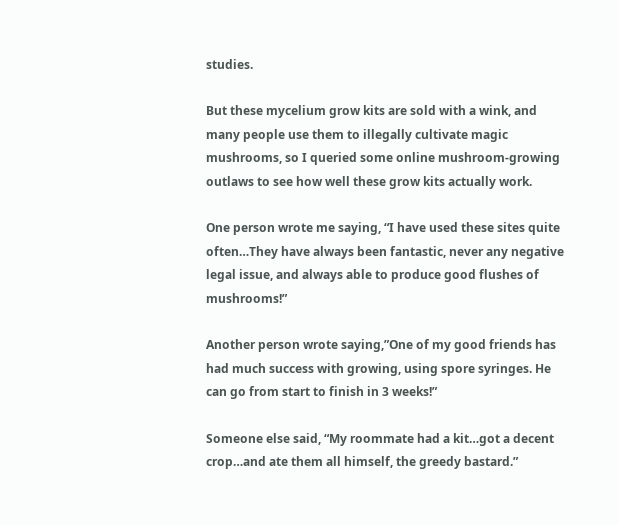studies.

But these mycelium grow kits are sold with a wink, and many people use them to illegally cultivate magic mushrooms, so I queried some online mushroom-growing outlaws to see how well these grow kits actually work.

One person wrote me saying, “I have used these sites quite often…They have always been fantastic, never any negative legal issue, and always able to produce good flushes of mushrooms!”

Another person wrote saying,”One of my good friends has had much success with growing, using spore syringes. He can go from start to finish in 3 weeks!”

Someone else said, “My roommate had a kit…got a decent crop…and ate them all himself, the greedy bastard.”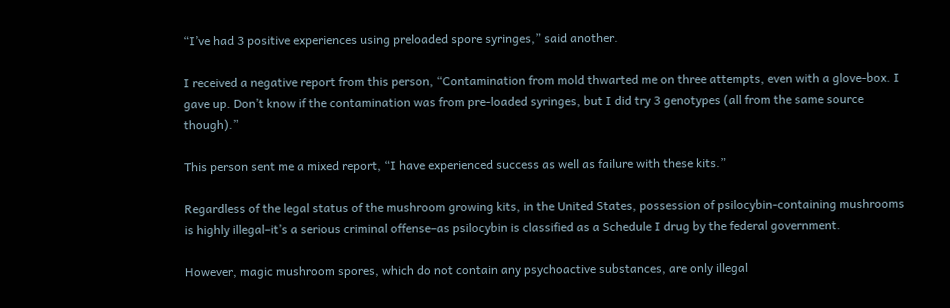“I’ve had 3 positive experiences using preloaded spore syringes,” said another.

I received a negative report from this person, “Contamination from mold thwarted me on three attempts, even with a glove-box. I gave up. Don’t know if the contamination was from pre-loaded syringes, but I did try 3 genotypes (all from the same source though).”

This person sent me a mixed report, “I have experienced success as well as failure with these kits.”

Regardless of the legal status of the mushroom growing kits, in the United States, possession of psilocybin-containing mushrooms is highly illegal–it’s a serious criminal offense–as psilocybin is classified as a Schedule I drug by the federal government.

However, magic mushroom spores, which do not contain any psychoactive substances, are only illegal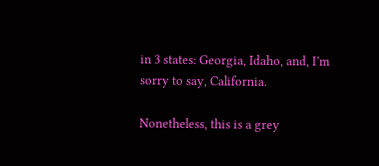in 3 states: Georgia, Idaho, and, I’m sorry to say, California.

Nonetheless, this is a grey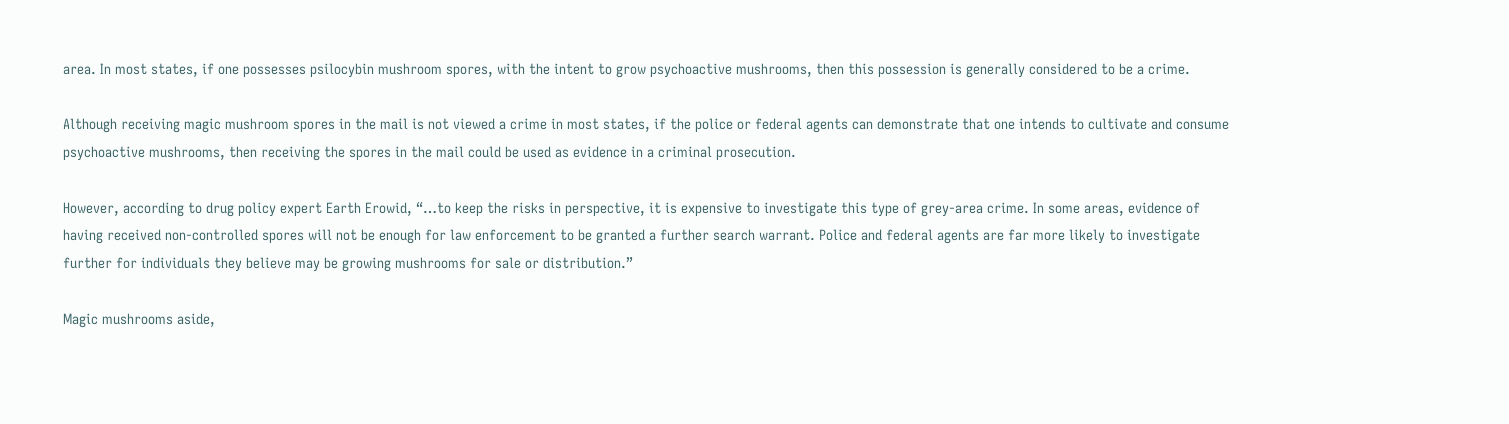area. In most states, if one possesses psilocybin mushroom spores, with the intent to grow psychoactive mushrooms, then this possession is generally considered to be a crime.

Although receiving magic mushroom spores in the mail is not viewed a crime in most states, if the police or federal agents can demonstrate that one intends to cultivate and consume psychoactive mushrooms, then receiving the spores in the mail could be used as evidence in a criminal prosecution.

However, according to drug policy expert Earth Erowid, “…to keep the risks in perspective, it is expensive to investigate this type of grey-area crime. In some areas, evidence of having received non-controlled spores will not be enough for law enforcement to be granted a further search warrant. Police and federal agents are far more likely to investigate further for individuals they believe may be growing mushrooms for sale or distribution.”

Magic mushrooms aside,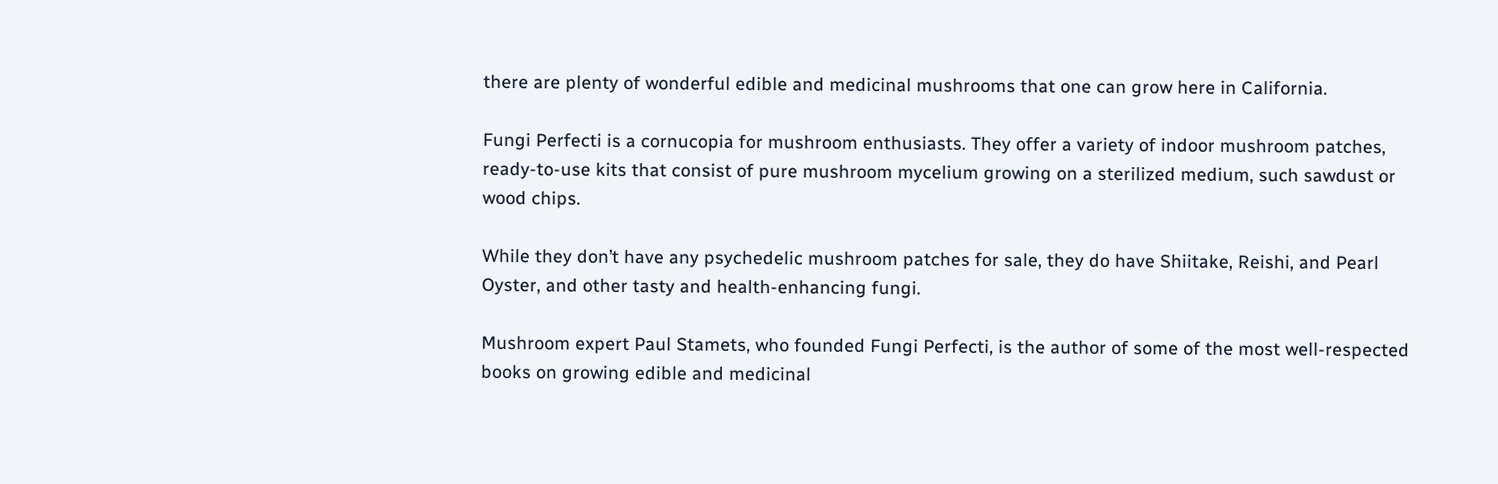there are plenty of wonderful edible and medicinal mushrooms that one can grow here in California.

Fungi Perfecti is a cornucopia for mushroom enthusiasts. They offer a variety of indoor mushroom patches, ready-to-use kits that consist of pure mushroom mycelium growing on a sterilized medium, such sawdust or wood chips.

While they don’t have any psychedelic mushroom patches for sale, they do have Shiitake, Reishi, and Pearl Oyster, and other tasty and health-enhancing fungi.

Mushroom expert Paul Stamets, who founded Fungi Perfecti, is the author of some of the most well-respected books on growing edible and medicinal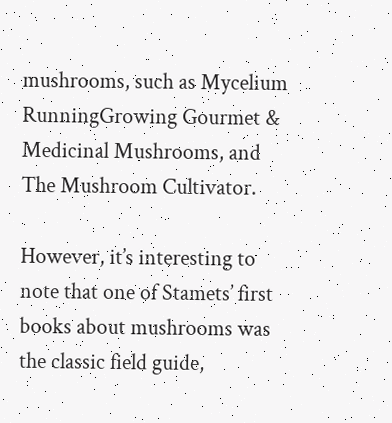mushrooms, such as Mycelium RunningGrowing Gourmet & Medicinal Mushrooms, and The Mushroom Cultivator.

However, it’s interesting to note that one of Stamets’ first books about mushrooms was the classic field guide,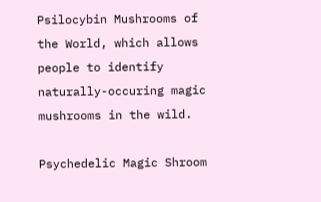Psilocybin Mushrooms of the World, which allows people to identify naturally-occuring magic mushrooms in the wild.

Psychedelic Magic Shroom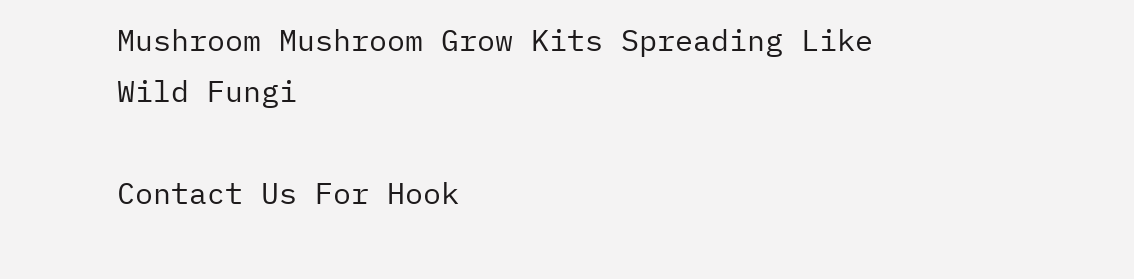Mushroom Mushroom Grow Kits Spreading Like Wild Fungi

Contact Us For Hook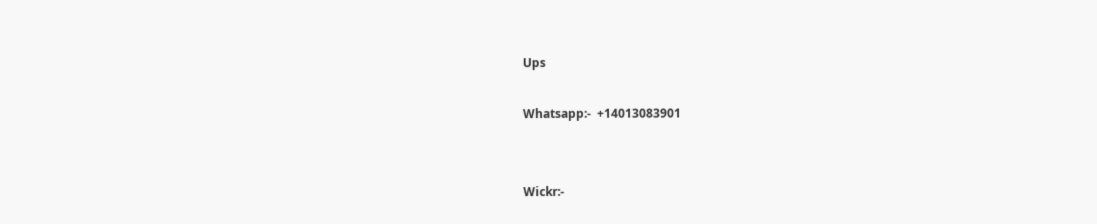Ups

Whatsapp:-  +14013083901


Wickr:-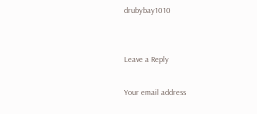drubybay1010


Leave a Reply

Your email address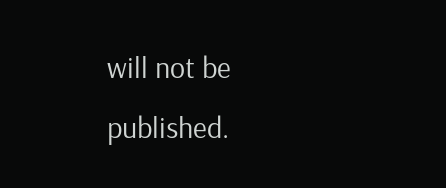will not be published.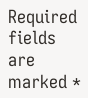Required fields are marked *